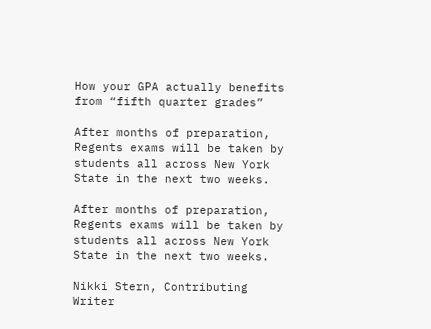How your GPA actually benefits from “fifth quarter grades”

After months of preparation, Regents exams will be taken by students all across New York State in the next two weeks.

After months of preparation, Regents exams will be taken by students all across New York State in the next two weeks.

Nikki Stern, Contributing Writer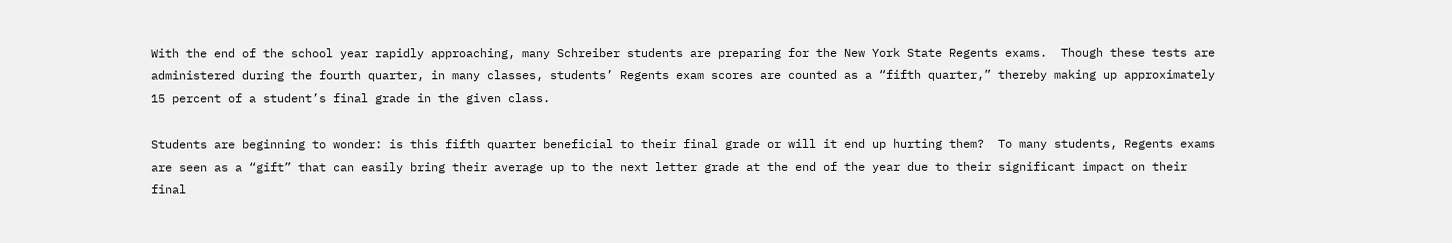With the end of the school year rapidly approaching, many Schreiber students are preparing for the New York State Regents exams.  Though these tests are administered during the fourth quarter, in many classes, students’ Regents exam scores are counted as a “fifth quarter,” thereby making up approximately 15 percent of a student’s final grade in the given class.

Students are beginning to wonder: is this fifth quarter beneficial to their final grade or will it end up hurting them?  To many students, Regents exams are seen as a “gift” that can easily bring their average up to the next letter grade at the end of the year due to their significant impact on their final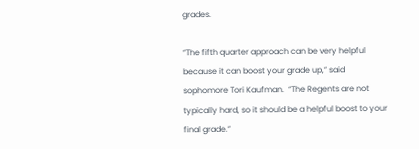grades.

“The fifth quarter approach can be very helpful because it can boost your grade up,” said sophomore Tori Kaufman.  “The Regents are not typically hard, so it should be a helpful boost to your final grade.”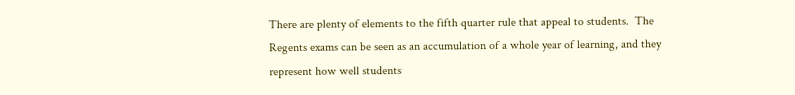There are plenty of elements to the fifth quarter rule that appeal to students.  The Regents exams can be seen as an accumulation of a whole year of learning, and they represent how well students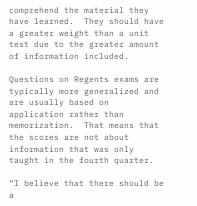comprehend the material they have learned.  They should have a greater weight than a unit test due to the greater amount of information included.

Questions on Regents exams are typically more generalized and are usually based on application rather than memorization.  That means that the scores are not about information that was only taught in the fourth quarter.

“I believe that there should be a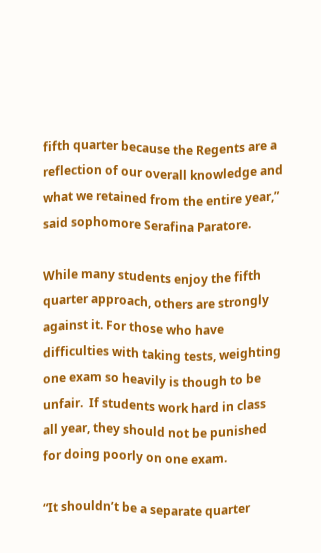fifth quarter because the Regents are a reflection of our overall knowledge and what we retained from the entire year,” said sophomore Serafina Paratore.

While many students enjoy the fifth quarter approach, others are strongly against it. For those who have difficulties with taking tests, weighting one exam so heavily is though to be unfair.  If students work hard in class all year, they should not be punished for doing poorly on one exam.

“It shouldn’t be a separate quarter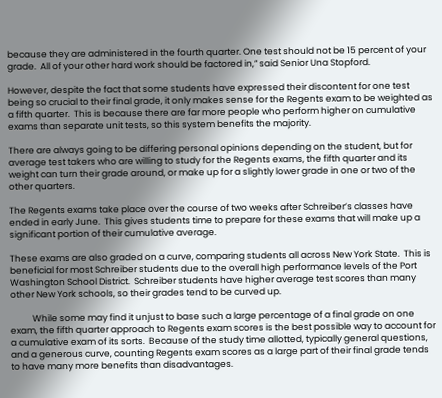because they are administered in the fourth quarter. One test should not be 15 percent of your grade.  All of your other hard work should be factored in,” said Senior Una Stopford.

However, despite the fact that some students have expressed their discontent for one test being so crucial to their final grade, it only makes sense for the Regents exam to be weighted as a fifth quarter.  This is because there are far more people who perform higher on cumulative exams than separate unit tests, so this system benefits the majority.

There are always going to be differing personal opinions depending on the student, but for average test takers who are willing to study for the Regents exams, the fifth quarter and its weight can turn their grade around, or make up for a slightly lower grade in one or two of the other quarters.

The Regents exams take place over the course of two weeks after Schreiber’s classes have ended in early June.  This gives students time to prepare for these exams that will make up a significant portion of their cumulative average.

These exams are also graded on a curve, comparing students all across New York State.  This is beneficial for most Schreiber students due to the overall high performance levels of the Port Washington School District.  Schreiber students have higher average test scores than many other New York schools, so their grades tend to be curved up.

           While some may find it unjust to base such a large percentage of a final grade on one exam, the fifth quarter approach to Regents exam scores is the best possible way to account for a cumulative exam of its sorts.  Because of the study time allotted, typically general questions, and a generous curve, counting Regents exam scores as a large part of their final grade tends to have many more benefits than disadvantages.